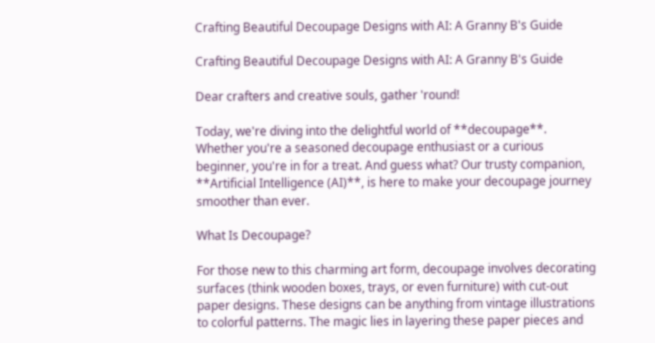Crafting Beautiful Decoupage Designs with AI: A Granny B's Guide

Crafting Beautiful Decoupage Designs with AI: A Granny B's Guide

Dear crafters and creative souls, gather 'round!

Today, we're diving into the delightful world of **decoupage**. Whether you're a seasoned decoupage enthusiast or a curious beginner, you're in for a treat. And guess what? Our trusty companion, **Artificial Intelligence (AI)**, is here to make your decoupage journey smoother than ever.

What Is Decoupage?

For those new to this charming art form, decoupage involves decorating surfaces (think wooden boxes, trays, or even furniture) with cut-out paper designs. These designs can be anything from vintage illustrations to colorful patterns. The magic lies in layering these paper pieces and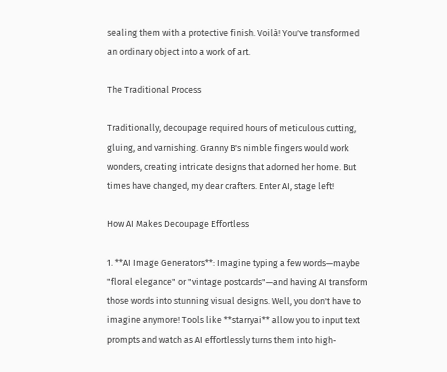sealing them with a protective finish. Voilà! You've transformed an ordinary object into a work of art.

The Traditional Process

Traditionally, decoupage required hours of meticulous cutting, gluing, and varnishing. Granny B's nimble fingers would work wonders, creating intricate designs that adorned her home. But times have changed, my dear crafters. Enter AI, stage left!

How AI Makes Decoupage Effortless

1. **AI Image Generators**: Imagine typing a few words—maybe "floral elegance" or "vintage postcards"—and having AI transform those words into stunning visual designs. Well, you don't have to imagine anymore! Tools like **starryai** allow you to input text prompts and watch as AI effortlessly turns them into high-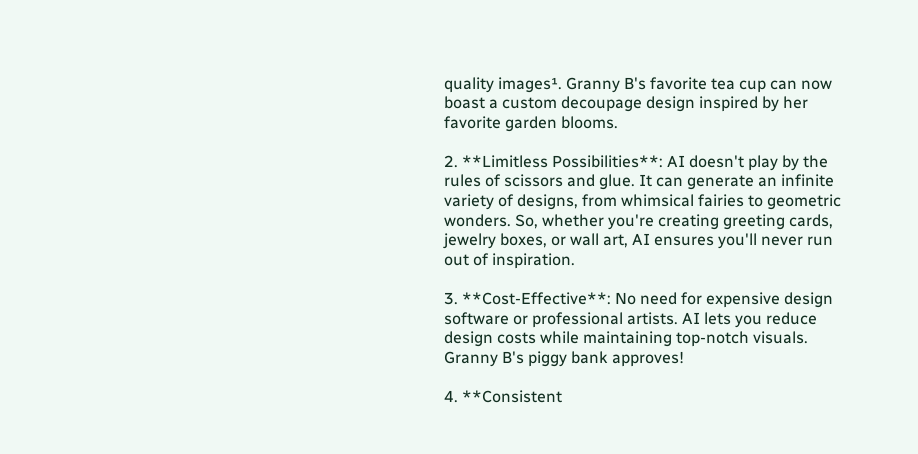quality images¹. Granny B's favorite tea cup can now boast a custom decoupage design inspired by her favorite garden blooms.

2. **Limitless Possibilities**: AI doesn't play by the rules of scissors and glue. It can generate an infinite variety of designs, from whimsical fairies to geometric wonders. So, whether you're creating greeting cards, jewelry boxes, or wall art, AI ensures you'll never run out of inspiration.

3. **Cost-Effective**: No need for expensive design software or professional artists. AI lets you reduce design costs while maintaining top-notch visuals. Granny B's piggy bank approves!

4. **Consistent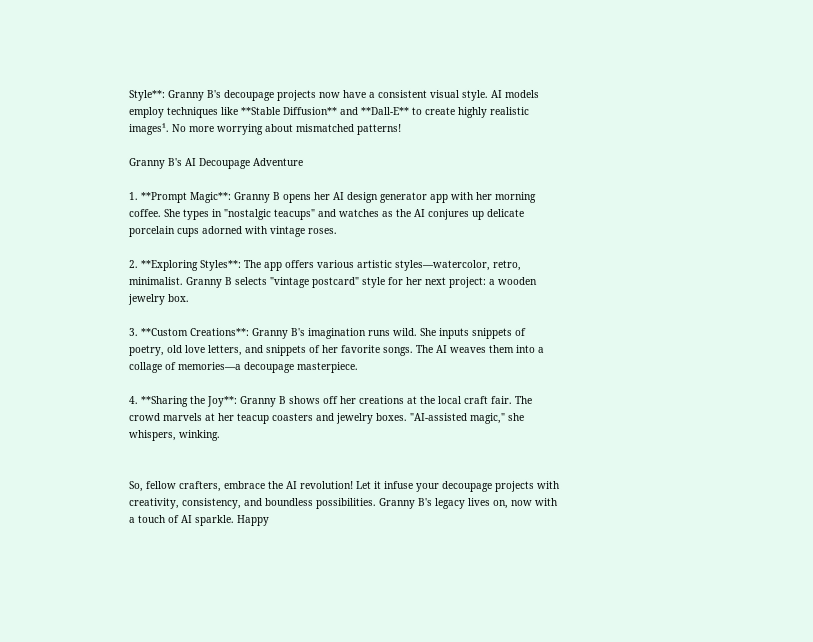Style**: Granny B's decoupage projects now have a consistent visual style. AI models employ techniques like **Stable Diffusion** and **Dall-E** to create highly realistic images¹. No more worrying about mismatched patterns!

Granny B's AI Decoupage Adventure

1. **Prompt Magic**: Granny B opens her AI design generator app with her morning coffee. She types in "nostalgic teacups" and watches as the AI conjures up delicate porcelain cups adorned with vintage roses.

2. **Exploring Styles**: The app offers various artistic styles—watercolor, retro, minimalist. Granny B selects "vintage postcard" style for her next project: a wooden jewelry box.

3. **Custom Creations**: Granny B's imagination runs wild. She inputs snippets of poetry, old love letters, and snippets of her favorite songs. The AI weaves them into a collage of memories—a decoupage masterpiece.

4. **Sharing the Joy**: Granny B shows off her creations at the local craft fair. The crowd marvels at her teacup coasters and jewelry boxes. "AI-assisted magic," she whispers, winking.


So, fellow crafters, embrace the AI revolution! Let it infuse your decoupage projects with creativity, consistency, and boundless possibilities. Granny B's legacy lives on, now with a touch of AI sparkle. Happy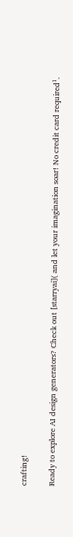crafting!

Ready to explore AI design generators? Check out [starryai]( and let your imagination soar! No credit card required¹.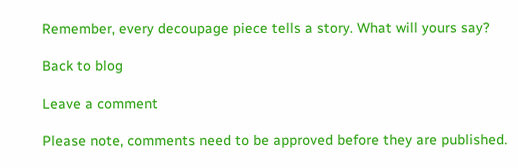Remember, every decoupage piece tells a story. What will yours say?

Back to blog

Leave a comment

Please note, comments need to be approved before they are published.